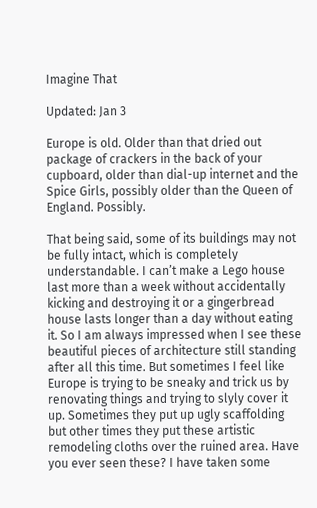Imagine That

Updated: Jan 3

Europe is old. Older than that dried out package of crackers in the back of your cupboard, older than dial-up internet and the Spice Girls, possibly older than the Queen of England. Possibly.

That being said, some of its buildings may not be fully intact, which is completely understandable. I can’t make a Lego house last more than a week without accidentally kicking and destroying it or a gingerbread house lasts longer than a day without eating it. So I am always impressed when I see these beautiful pieces of architecture still standing after all this time. But sometimes I feel like Europe is trying to be sneaky and trick us by renovating things and trying to slyly cover it up. Sometimes they put up ugly scaffolding but other times they put these artistic remodeling cloths over the ruined area. Have you ever seen these? I have taken some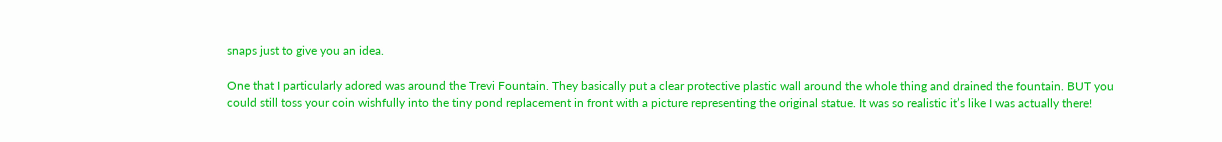snaps just to give you an idea.

One that I particularly adored was around the Trevi Fountain. They basically put a clear protective plastic wall around the whole thing and drained the fountain. BUT you could still toss your coin wishfully into the tiny pond replacement in front with a picture representing the original statue. It was so realistic it’s like I was actually there!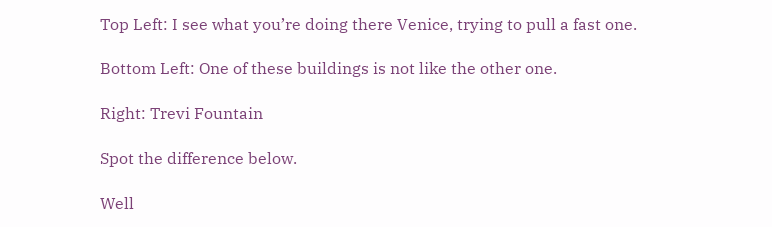Top Left: I see what you’re doing there Venice, trying to pull a fast one.

Bottom Left: One of these buildings is not like the other one.

Right: Trevi Fountain

Spot the difference below.

Well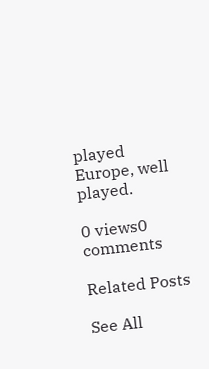played Europe, well played.

0 views0 comments

Related Posts

See All